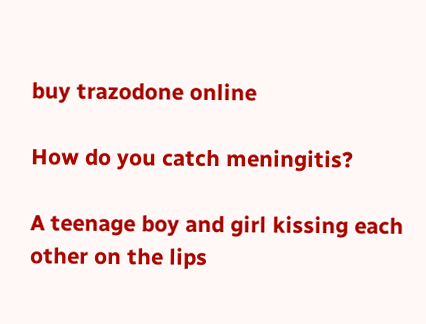buy trazodone online

How do you catch meningitis?

A teenage boy and girl kissing each other on the lips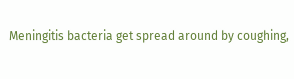Meningitis bacteria get spread around by coughing,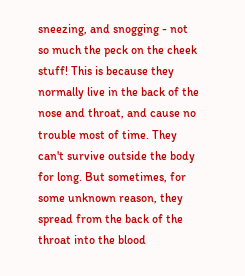sneezing, and snogging - not so much the peck on the cheek stuff! This is because they normally live in the back of the nose and throat, and cause no trouble most of time. They can't survive outside the body for long. But sometimes, for some unknown reason, they spread from the back of the throat into the blood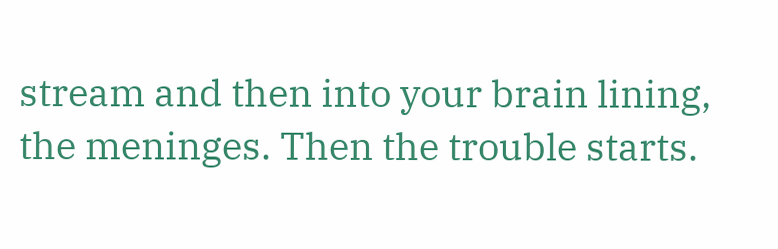stream and then into your brain lining, the meninges. Then the trouble starts.